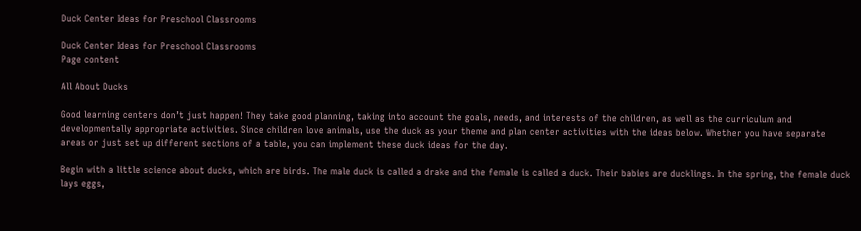Duck Center Ideas for Preschool Classrooms

Duck Center Ideas for Preschool Classrooms
Page content

All About Ducks

Good learning centers don’t just happen! They take good planning, taking into account the goals, needs, and interests of the children, as well as the curriculum and developmentally appropriate activities. Since children love animals, use the duck as your theme and plan center activities with the ideas below. Whether you have separate areas or just set up different sections of a table, you can implement these duck ideas for the day.

Begin with a little science about ducks, which are birds. The male duck is called a drake and the female is called a duck. Their babies are ducklings. In the spring, the female duck lays eggs,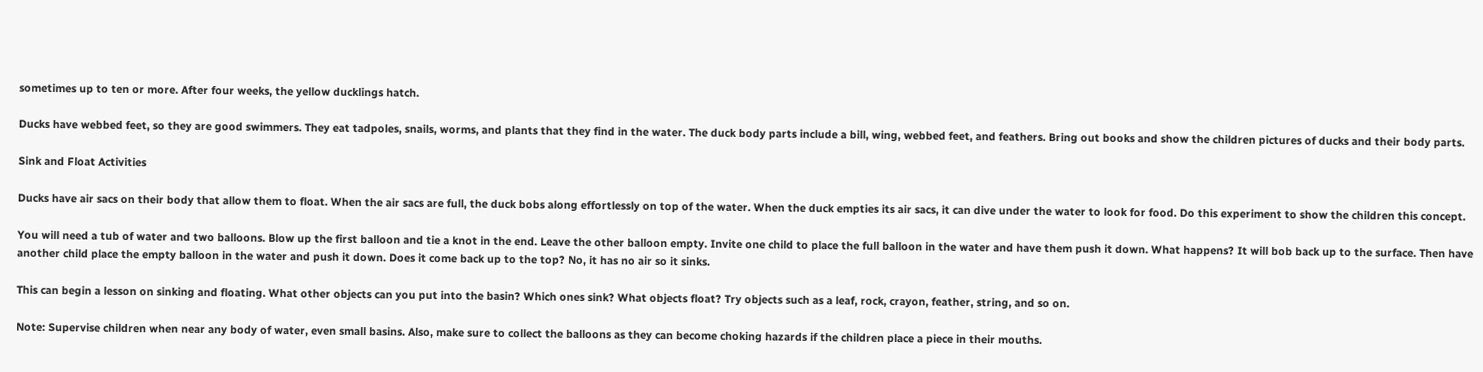sometimes up to ten or more. After four weeks, the yellow ducklings hatch.

Ducks have webbed feet, so they are good swimmers. They eat tadpoles, snails, worms, and plants that they find in the water. The duck body parts include a bill, wing, webbed feet, and feathers. Bring out books and show the children pictures of ducks and their body parts.

Sink and Float Activities

Ducks have air sacs on their body that allow them to float. When the air sacs are full, the duck bobs along effortlessly on top of the water. When the duck empties its air sacs, it can dive under the water to look for food. Do this experiment to show the children this concept.

You will need a tub of water and two balloons. Blow up the first balloon and tie a knot in the end. Leave the other balloon empty. Invite one child to place the full balloon in the water and have them push it down. What happens? It will bob back up to the surface. Then have another child place the empty balloon in the water and push it down. Does it come back up to the top? No, it has no air so it sinks.

This can begin a lesson on sinking and floating. What other objects can you put into the basin? Which ones sink? What objects float? Try objects such as a leaf, rock, crayon, feather, string, and so on.

Note: Supervise children when near any body of water, even small basins. Also, make sure to collect the balloons as they can become choking hazards if the children place a piece in their mouths.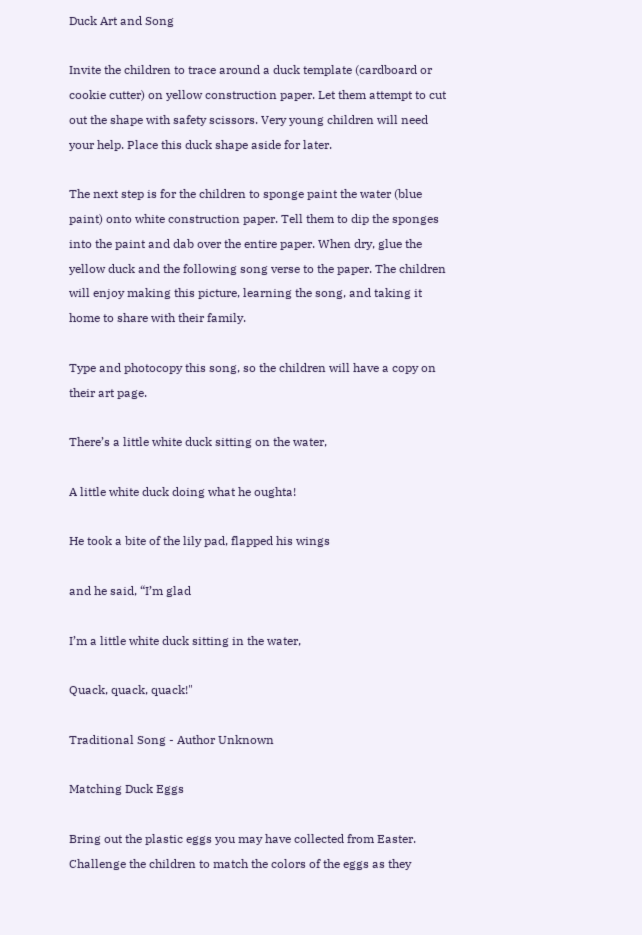Duck Art and Song

Invite the children to trace around a duck template (cardboard or cookie cutter) on yellow construction paper. Let them attempt to cut out the shape with safety scissors. Very young children will need your help. Place this duck shape aside for later.

The next step is for the children to sponge paint the water (blue paint) onto white construction paper. Tell them to dip the sponges into the paint and dab over the entire paper. When dry, glue the yellow duck and the following song verse to the paper. The children will enjoy making this picture, learning the song, and taking it home to share with their family.

Type and photocopy this song, so the children will have a copy on their art page.

There’s a little white duck sitting on the water,

A little white duck doing what he oughta!

He took a bite of the lily pad, flapped his wings

and he said, “I’m glad

I’m a little white duck sitting in the water,

Quack, quack, quack!"

Traditional Song - Author Unknown

Matching Duck Eggs

Bring out the plastic eggs you may have collected from Easter. Challenge the children to match the colors of the eggs as they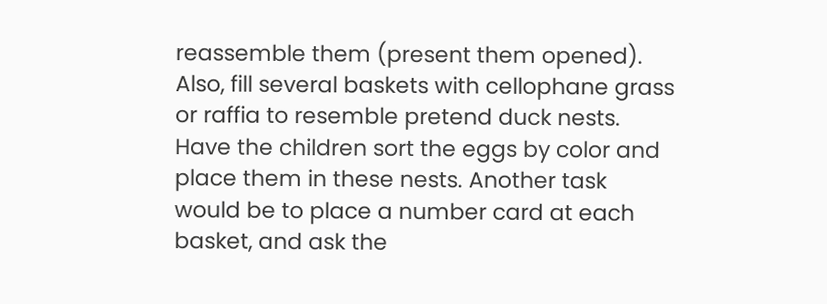reassemble them (present them opened). Also, fill several baskets with cellophane grass or raffia to resemble pretend duck nests. Have the children sort the eggs by color and place them in these nests. Another task would be to place a number card at each basket, and ask the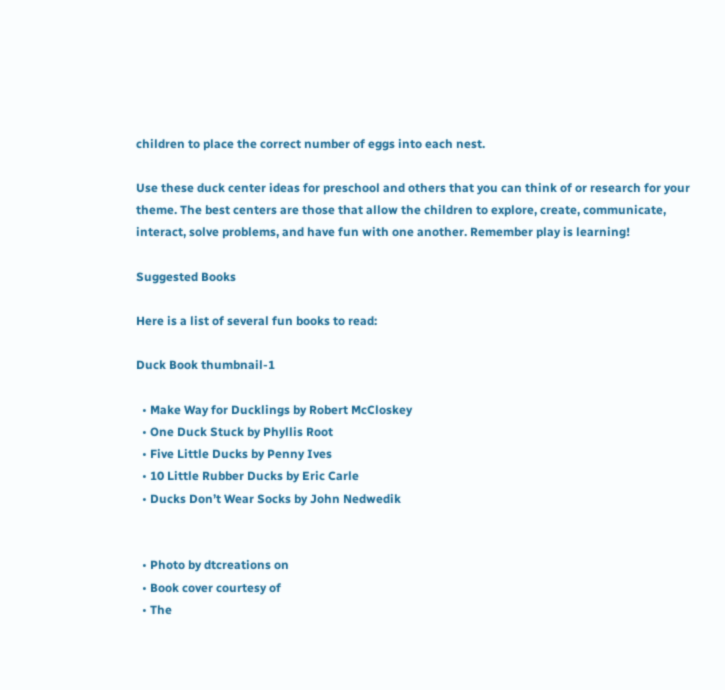children to place the correct number of eggs into each nest.

Use these duck center ideas for preschool and others that you can think of or research for your theme. The best centers are those that allow the children to explore, create, communicate, interact, solve problems, and have fun with one another. Remember play is learning!

Suggested Books

Here is a list of several fun books to read:

Duck Book thumbnail-1

  • Make Way for Ducklings by Robert McCloskey
  • One Duck Stuck by Phyllis Root
  • Five Little Ducks by Penny Ives
  • 10 Little Rubber Ducks by Eric Carle
  • Ducks Don’t Wear Socks by John Nedwedik


  • Photo by dtcreations on
  • Book cover courtesy of
  • The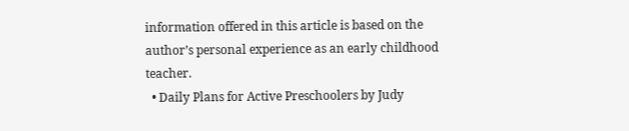information offered in this article is based on the author’s personal experience as an early childhood teacher.
  • Daily Plans for Active Preschoolers by Judy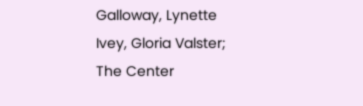Galloway, Lynette Ivey, Gloria Valster; The Center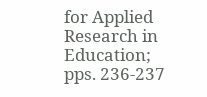for Applied Research in Education; pps. 236-237